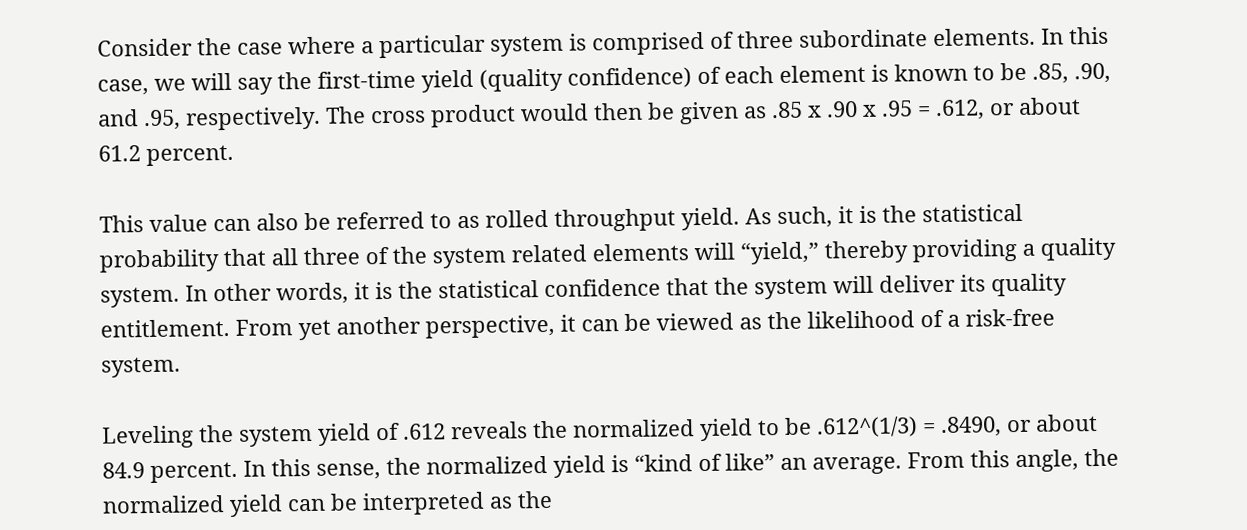Consider the case where a particular system is comprised of three subordinate elements. In this case, we will say the first-time yield (quality confidence) of each element is known to be .85, .90, and .95, respectively. The cross product would then be given as .85 x .90 x .95 = .612, or about 61.2 percent.

This value can also be referred to as rolled throughput yield. As such, it is the statistical probability that all three of the system related elements will “yield,” thereby providing a quality system. In other words, it is the statistical confidence that the system will deliver its quality entitlement. From yet another perspective, it can be viewed as the likelihood of a risk-free system.

Leveling the system yield of .612 reveals the normalized yield to be .612^(1/3) = .8490, or about 84.9 percent. In this sense, the normalized yield is “kind of like” an average. From this angle, the normalized yield can be interpreted as the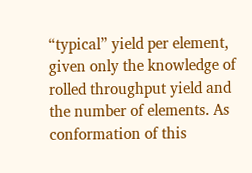“typical” yield per element, given only the knowledge of rolled throughput yield and the number of elements. As conformation of this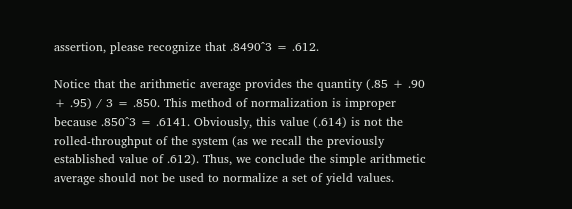assertion, please recognize that .8490^3 = .612.

Notice that the arithmetic average provides the quantity (.85 + .90 + .95) / 3 = .850. This method of normalization is improper because .850^3 = .6141. Obviously, this value (.614) is not the rolled-throughput of the system (as we recall the previously established value of .612). Thus, we conclude the simple arithmetic average should not be used to normalize a set of yield values.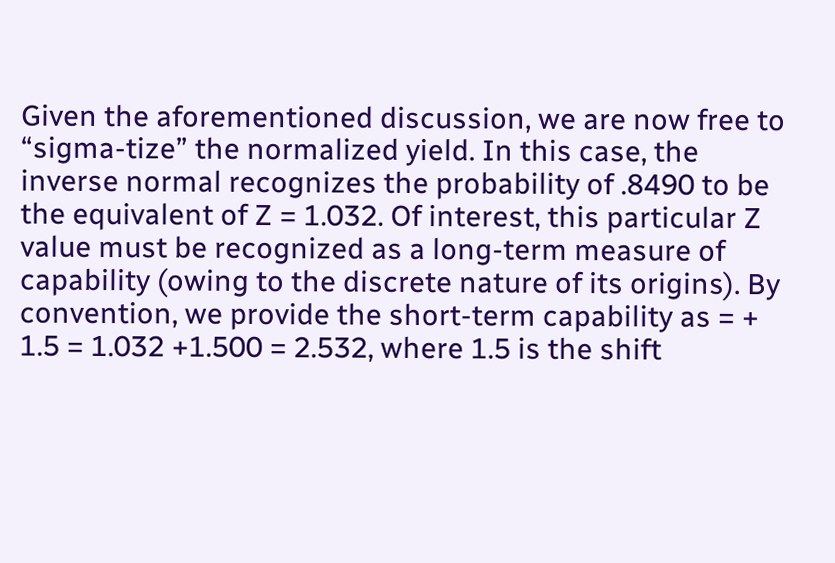Given the aforementioned discussion, we are now free to “sigma-tize” the normalized yield. In this case, the inverse normal recognizes the probability of .8490 to be the equivalent of Z = 1.032. Of interest, this particular Z value must be recognized as a long-term measure of capability (owing to the discrete nature of its origins). By convention, we provide the short-term capability as = + 1.5 = 1.032 +1.500 = 2.532, where 1.5 is the shift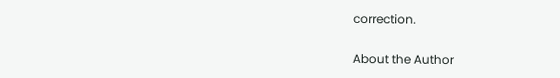correction.

About the Author